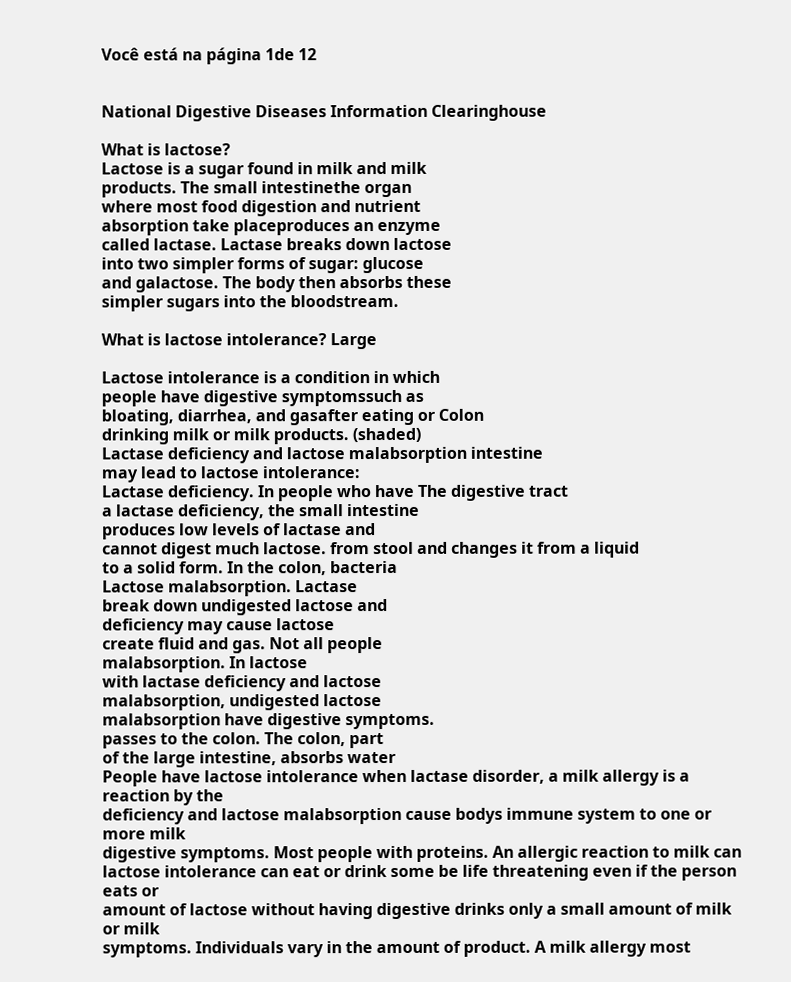Você está na página 1de 12


National Digestive Diseases Information Clearinghouse

What is lactose?
Lactose is a sugar found in milk and milk
products. The small intestinethe organ
where most food digestion and nutrient
absorption take placeproduces an enzyme
called lactase. Lactase breaks down lactose
into two simpler forms of sugar: glucose
and galactose. The body then absorbs these
simpler sugars into the bloodstream.

What is lactose intolerance? Large

Lactose intolerance is a condition in which
people have digestive symptomssuch as
bloating, diarrhea, and gasafter eating or Colon
drinking milk or milk products. (shaded)
Lactase deficiency and lactose malabsorption intestine
may lead to lactose intolerance:
Lactase deficiency. In people who have The digestive tract
a lactase deficiency, the small intestine
produces low levels of lactase and
cannot digest much lactose. from stool and changes it from a liquid
to a solid form. In the colon, bacteria
Lactose malabsorption. Lactase
break down undigested lactose and
deficiency may cause lactose
create fluid and gas. Not all people
malabsorption. In lactose
with lactase deficiency and lactose
malabsorption, undigested lactose
malabsorption have digestive symptoms.
passes to the colon. The colon, part
of the large intestine, absorbs water
People have lactose intolerance when lactase disorder, a milk allergy is a reaction by the
deficiency and lactose malabsorption cause bodys immune system to one or more milk
digestive symptoms. Most people with proteins. An allergic reaction to milk can
lactose intolerance can eat or drink some be life threatening even if the person eats or
amount of lactose without having digestive drinks only a small amount of milk or milk
symptoms. Individuals vary in the amount of product. A milk allergy most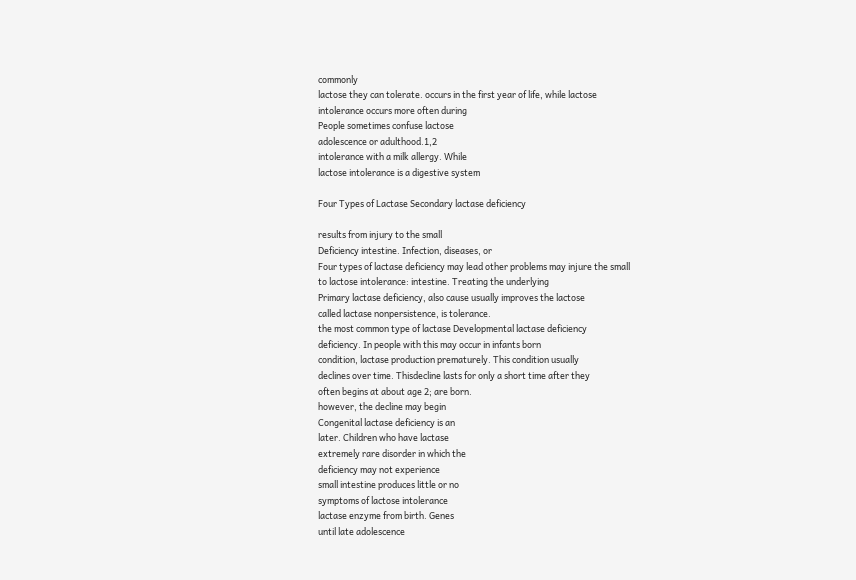commonly
lactose they can tolerate. occurs in the first year of life, while lactose
intolerance occurs more often during
People sometimes confuse lactose
adolescence or adulthood.1,2
intolerance with a milk allergy. While
lactose intolerance is a digestive system

Four Types of Lactase Secondary lactase deficiency

results from injury to the small
Deficiency intestine. Infection, diseases, or
Four types of lactase deficiency may lead other problems may injure the small
to lactose intolerance: intestine. Treating the underlying
Primary lactase deficiency, also cause usually improves the lactose
called lactase nonpersistence, is tolerance.
the most common type of lactase Developmental lactase deficiency
deficiency. In people with this may occur in infants born
condition, lactase production prematurely. This condition usually
declines over time. Thisdecline lasts for only a short time after they
often begins at about age 2; are born.
however, the decline may begin
Congenital lactase deficiency is an
later. Children who have lactase
extremely rare disorder in which the
deficiency may not experience
small intestine produces little or no
symptoms of lactose intolerance
lactase enzyme from birth. Genes
until late adolescence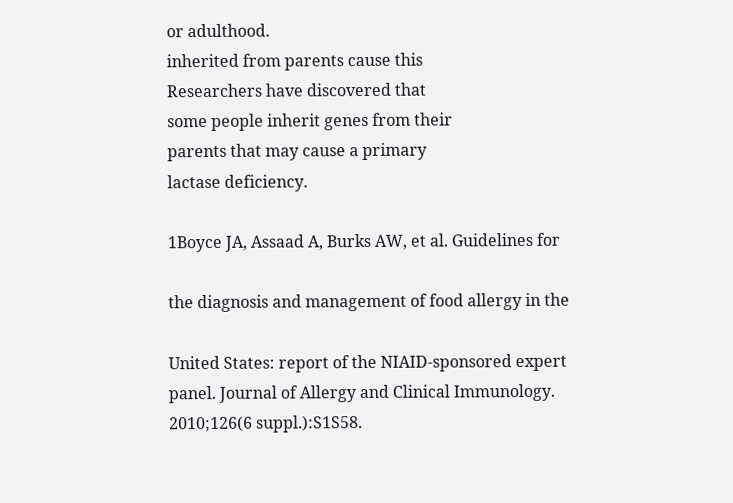or adulthood.
inherited from parents cause this
Researchers have discovered that
some people inherit genes from their
parents that may cause a primary
lactase deficiency.

1Boyce JA, Assaad A, Burks AW, et al. Guidelines for

the diagnosis and management of food allergy in the

United States: report of the NIAID-sponsored expert
panel. Journal of Allergy and Clinical Immunology.
2010;126(6 suppl.):S1S58.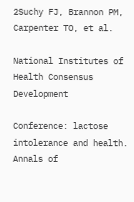2Suchy FJ, Brannon PM, Carpenter TO, et al.

National Institutes of Health Consensus Development

Conference: lactose intolerance and health. Annals of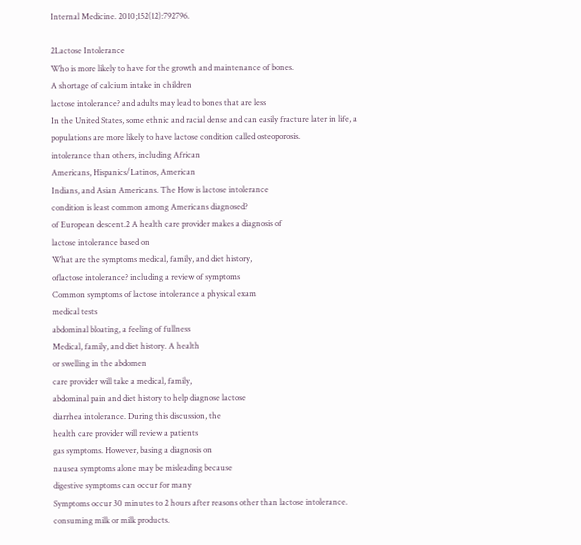Internal Medicine. 2010;152(12):792796.

2Lactose Intolerance
Who is more likely to have for the growth and maintenance of bones.
A shortage of calcium intake in children
lactose intolerance? and adults may lead to bones that are less
In the United States, some ethnic and racial dense and can easily fracture later in life, a
populations are more likely to have lactose condition called osteoporosis.
intolerance than others, including African
Americans, Hispanics/Latinos, American
Indians, and Asian Americans. The How is lactose intolerance
condition is least common among Americans diagnosed?
of European descent.2 A health care provider makes a diagnosis of
lactose intolerance based on
What are the symptoms medical, family, and diet history,
oflactose intolerance? including a review of symptoms
Common symptoms of lactose intolerance a physical exam
medical tests
abdominal bloating, a feeling of fullness
Medical, family, and diet history. A health
or swelling in the abdomen
care provider will take a medical, family,
abdominal pain and diet history to help diagnose lactose
diarrhea intolerance. During this discussion, the
health care provider will review a patients
gas symptoms. However, basing a diagnosis on
nausea symptoms alone may be misleading because
digestive symptoms can occur for many
Symptoms occur 30 minutes to 2 hours after reasons other than lactose intolerance.
consuming milk or milk products.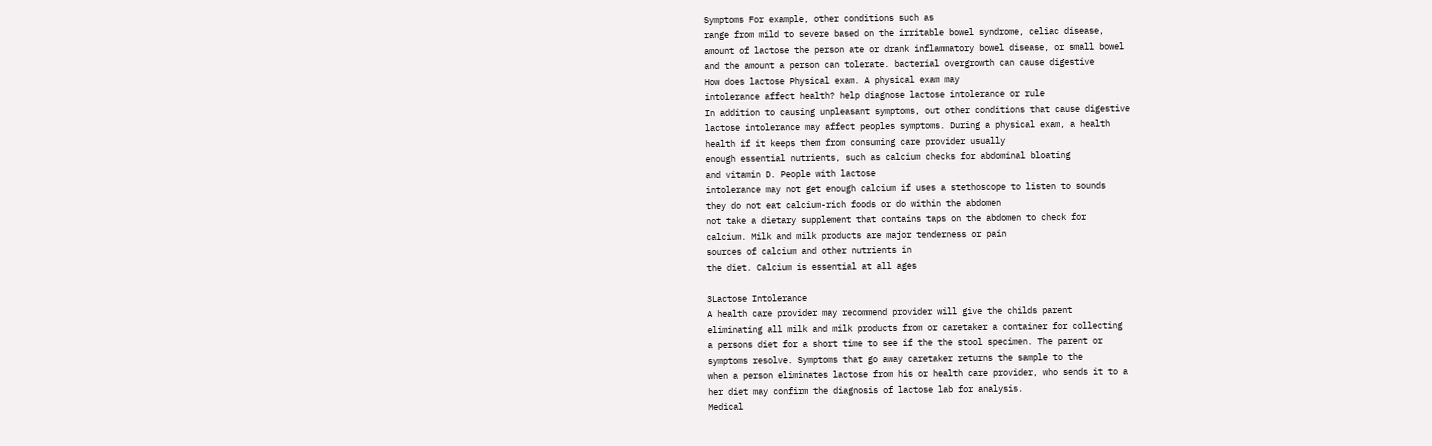Symptoms For example, other conditions such as
range from mild to severe based on the irritable bowel syndrome, celiac disease,
amount of lactose the person ate or drank inflammatory bowel disease, or small bowel
and the amount a person can tolerate. bacterial overgrowth can cause digestive
How does lactose Physical exam. A physical exam may
intolerance affect health? help diagnose lactose intolerance or rule
In addition to causing unpleasant symptoms, out other conditions that cause digestive
lactose intolerance may affect peoples symptoms. During a physical exam, a health
health if it keeps them from consuming care provider usually
enough essential nutrients, such as calcium checks for abdominal bloating
and vitamin D. People with lactose
intolerance may not get enough calcium if uses a stethoscope to listen to sounds
they do not eat calcium-rich foods or do within the abdomen
not take a dietary supplement that contains taps on the abdomen to check for
calcium. Milk and milk products are major tenderness or pain
sources of calcium and other nutrients in
the diet. Calcium is essential at all ages

3Lactose Intolerance
A health care provider may recommend provider will give the childs parent
eliminating all milk and milk products from or caretaker a container for collecting
a persons diet for a short time to see if the the stool specimen. The parent or
symptoms resolve. Symptoms that go away caretaker returns the sample to the
when a person eliminates lactose from his or health care provider, who sends it to a
her diet may confirm the diagnosis of lactose lab for analysis.
Medical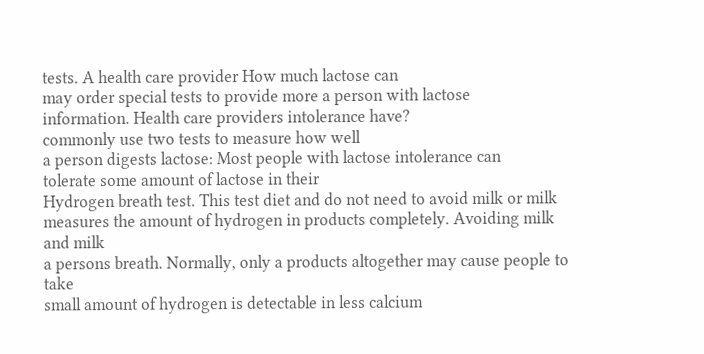tests. A health care provider How much lactose can
may order special tests to provide more a person with lactose
information. Health care providers intolerance have?
commonly use two tests to measure how well
a person digests lactose: Most people with lactose intolerance can
tolerate some amount of lactose in their
Hydrogen breath test. This test diet and do not need to avoid milk or milk
measures the amount of hydrogen in products completely. Avoiding milk and milk
a persons breath. Normally, only a products altogether may cause people to take
small amount of hydrogen is detectable in less calcium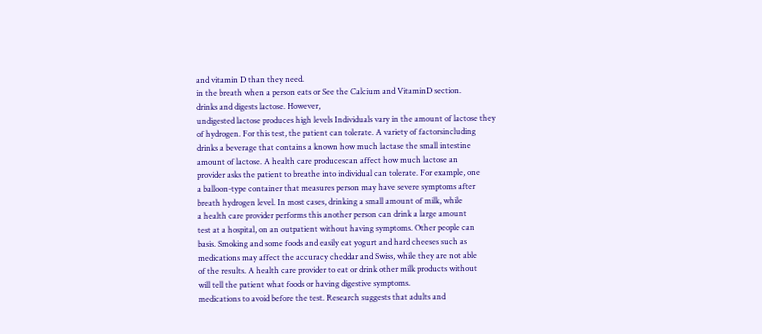and vitamin D than they need.
in the breath when a person eats or See the Calcium and VitaminD section.
drinks and digests lactose. However,
undigested lactose produces high levels Individuals vary in the amount of lactose they
of hydrogen. For this test, the patient can tolerate. A variety of factorsincluding
drinks a beverage that contains a known how much lactase the small intestine
amount of lactose. A health care producescan affect how much lactose an
provider asks the patient to breathe into individual can tolerate. For example, one
a balloon-type container that measures person may have severe symptoms after
breath hydrogen level. In most cases, drinking a small amount of milk, while
a health care provider performs this another person can drink a large amount
test at a hospital, on an outpatient without having symptoms. Other people can
basis. Smoking and some foods and easily eat yogurt and hard cheeses such as
medications may affect the accuracy cheddar and Swiss, while they are not able
of the results. A health care provider to eat or drink other milk products without
will tell the patient what foods or having digestive symptoms.
medications to avoid before the test. Research suggests that adults and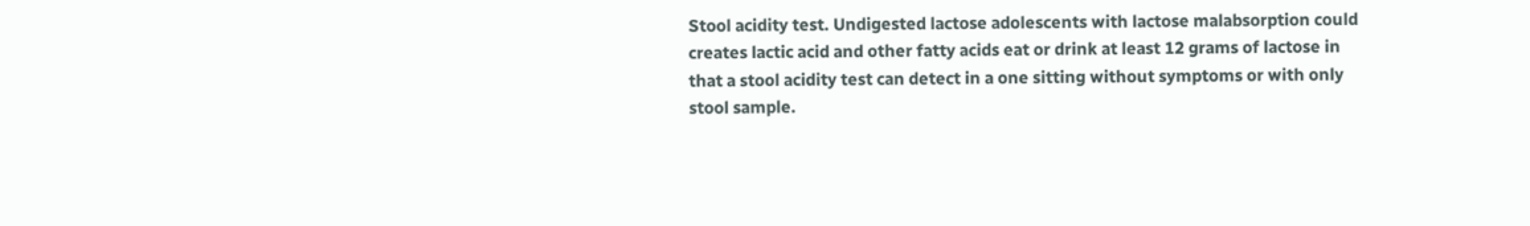Stool acidity test. Undigested lactose adolescents with lactose malabsorption could
creates lactic acid and other fatty acids eat or drink at least 12 grams of lactose in
that a stool acidity test can detect in a one sitting without symptoms or with only
stool sample.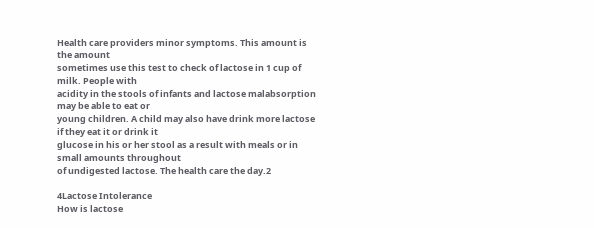Health care providers minor symptoms. This amount is the amount
sometimes use this test to check of lactose in 1 cup of milk. People with
acidity in the stools of infants and lactose malabsorption may be able to eat or
young children. A child may also have drink more lactose if they eat it or drink it
glucose in his or her stool as a result with meals or in small amounts throughout
of undigested lactose. The health care the day.2

4Lactose Intolerance
How is lactose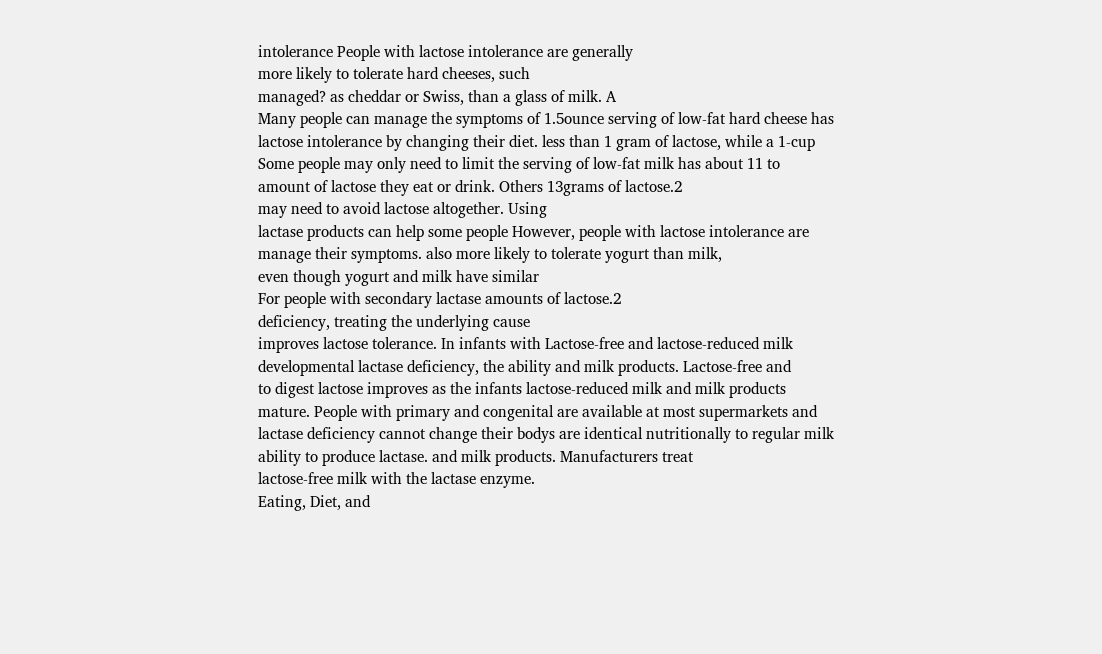intolerance People with lactose intolerance are generally
more likely to tolerate hard cheeses, such
managed? as cheddar or Swiss, than a glass of milk. A
Many people can manage the symptoms of 1.5ounce serving of low-fat hard cheese has
lactose intolerance by changing their diet. less than 1 gram of lactose, while a 1-cup
Some people may only need to limit the serving of low-fat milk has about 11 to
amount of lactose they eat or drink. Others 13grams of lactose.2
may need to avoid lactose altogether. Using
lactase products can help some people However, people with lactose intolerance are
manage their symptoms. also more likely to tolerate yogurt than milk,
even though yogurt and milk have similar
For people with secondary lactase amounts of lactose.2
deficiency, treating the underlying cause
improves lactose tolerance. In infants with Lactose-free and lactose-reduced milk
developmental lactase deficiency, the ability and milk products. Lactose-free and
to digest lactose improves as the infants lactose-reduced milk and milk products
mature. People with primary and congenital are available at most supermarkets and
lactase deficiency cannot change their bodys are identical nutritionally to regular milk
ability to produce lactase. and milk products. Manufacturers treat
lactose-free milk with the lactase enzyme.
Eating, Diet, and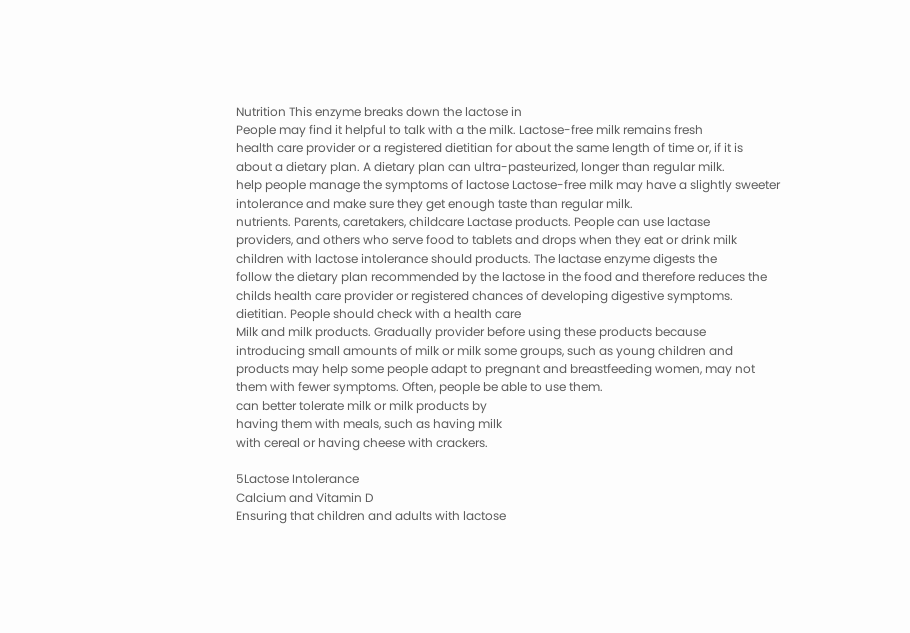Nutrition This enzyme breaks down the lactose in
People may find it helpful to talk with a the milk. Lactose-free milk remains fresh
health care provider or a registered dietitian for about the same length of time or, if it is
about a dietary plan. A dietary plan can ultra-pasteurized, longer than regular milk.
help people manage the symptoms of lactose Lactose-free milk may have a slightly sweeter
intolerance and make sure they get enough taste than regular milk.
nutrients. Parents, caretakers, childcare Lactase products. People can use lactase
providers, and others who serve food to tablets and drops when they eat or drink milk
children with lactose intolerance should products. The lactase enzyme digests the
follow the dietary plan recommended by the lactose in the food and therefore reduces the
childs health care provider or registered chances of developing digestive symptoms.
dietitian. People should check with a health care
Milk and milk products. Gradually provider before using these products because
introducing small amounts of milk or milk some groups, such as young children and
products may help some people adapt to pregnant and breastfeeding women, may not
them with fewer symptoms. Often, people be able to use them.
can better tolerate milk or milk products by
having them with meals, such as having milk
with cereal or having cheese with crackers.

5Lactose Intolerance
Calcium and Vitamin D
Ensuring that children and adults with lactose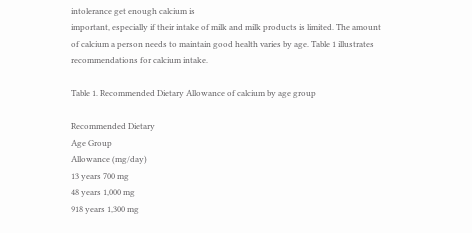intolerance get enough calcium is
important, especially if their intake of milk and milk products is limited. The amount
of calcium a person needs to maintain good health varies by age. Table 1 illustrates
recommendations for calcium intake.

Table 1. Recommended Dietary Allowance of calcium by age group

Recommended Dietary
Age Group
Allowance (mg/day)
13 years 700 mg
48 years 1,000 mg
918 years 1,300 mg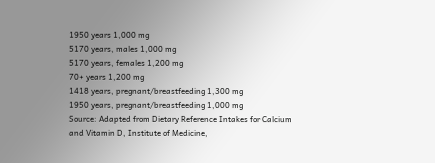1950 years 1,000 mg
5170 years, males 1,000 mg
5170 years, females 1,200 mg
70+ years 1,200 mg
1418 years, pregnant/breastfeeding 1,300 mg
1950 years, pregnant/breastfeeding 1,000 mg
Source: Adapted from Dietary Reference Intakes for Calcium and Vitamin D, Institute of Medicine,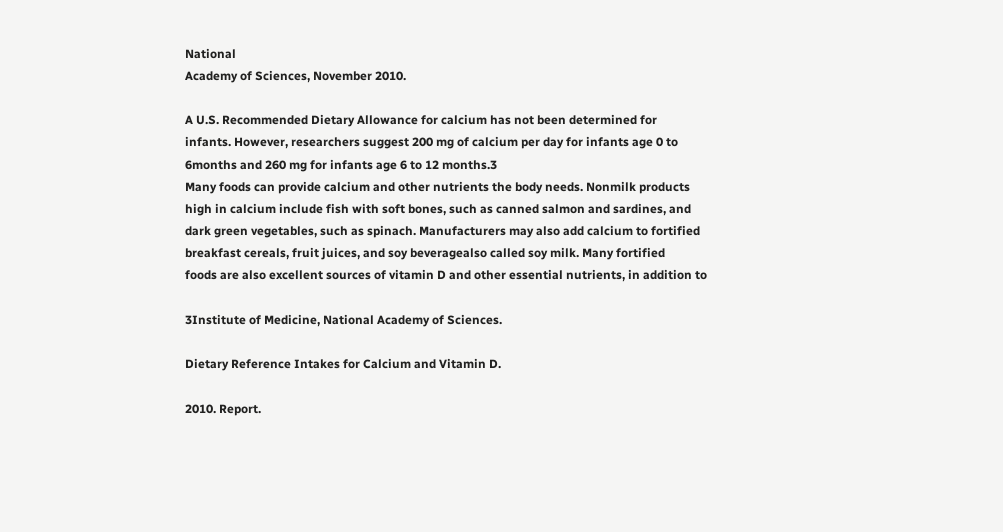National
Academy of Sciences, November 2010.

A U.S. Recommended Dietary Allowance for calcium has not been determined for
infants. However, researchers suggest 200 mg of calcium per day for infants age 0 to
6months and 260 mg for infants age 6 to 12 months.3
Many foods can provide calcium and other nutrients the body needs. Nonmilk products
high in calcium include fish with soft bones, such as canned salmon and sardines, and
dark green vegetables, such as spinach. Manufacturers may also add calcium to fortified
breakfast cereals, fruit juices, and soy beveragealso called soy milk. Many fortified
foods are also excellent sources of vitamin D and other essential nutrients, in addition to

3Institute of Medicine, National Academy of Sciences.

Dietary Reference Intakes for Calcium and Vitamin D.

2010. Report.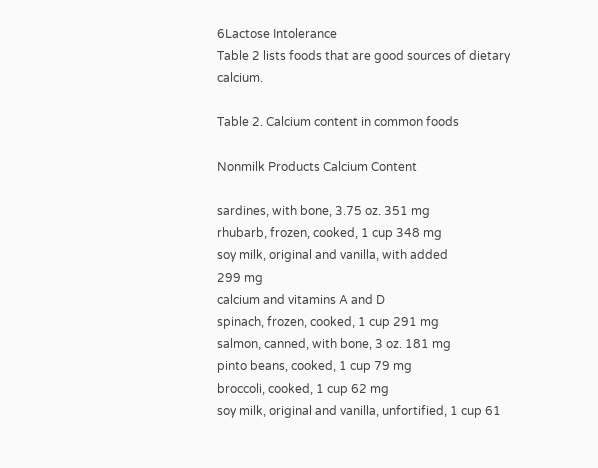6Lactose Intolerance
Table 2 lists foods that are good sources of dietary calcium.

Table 2. Calcium content in common foods

Nonmilk Products Calcium Content

sardines, with bone, 3.75 oz. 351 mg
rhubarb, frozen, cooked, 1 cup 348 mg
soy milk, original and vanilla, with added
299 mg
calcium and vitamins A and D
spinach, frozen, cooked, 1 cup 291 mg
salmon, canned, with bone, 3 oz. 181 mg
pinto beans, cooked, 1 cup 79 mg
broccoli, cooked, 1 cup 62 mg
soy milk, original and vanilla, unfortified, 1 cup 61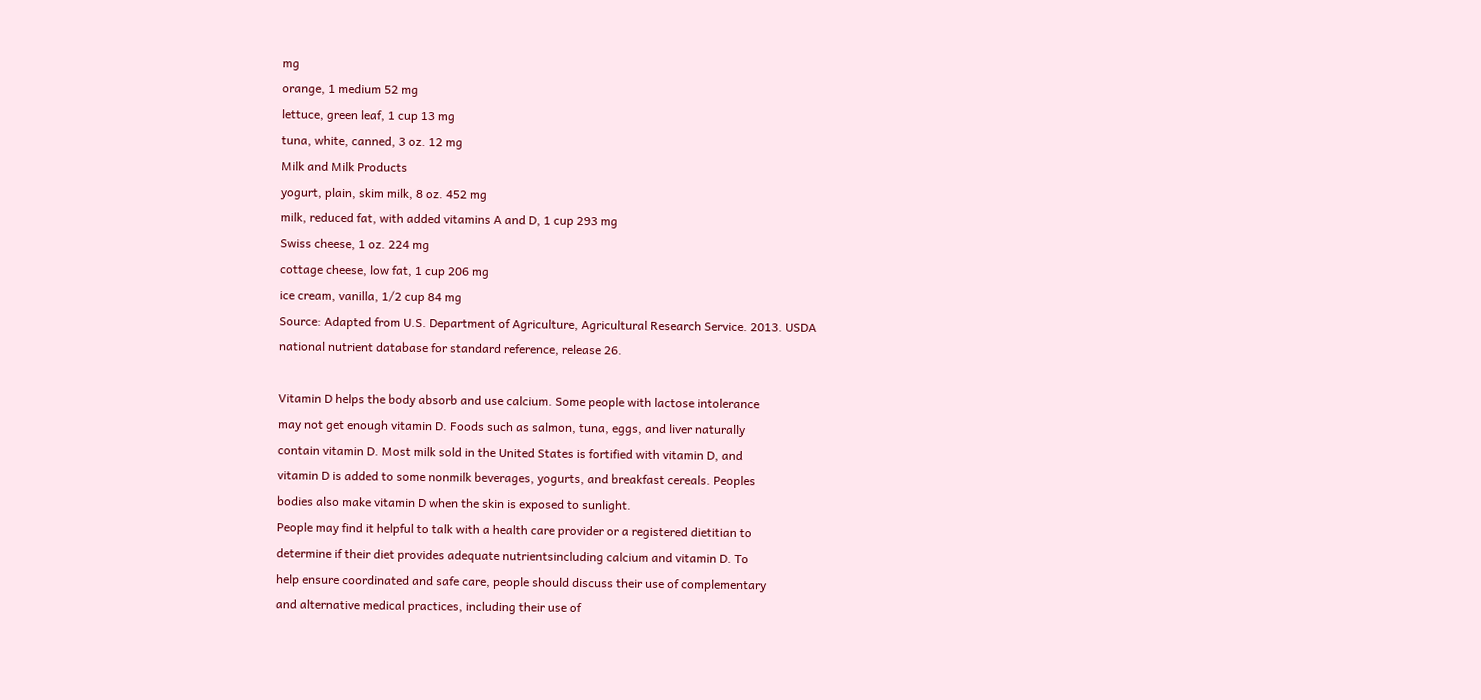mg
orange, 1 medium 52 mg
lettuce, green leaf, 1 cup 13 mg
tuna, white, canned, 3 oz. 12 mg
Milk and Milk Products
yogurt, plain, skim milk, 8 oz. 452 mg
milk, reduced fat, with added vitamins A and D, 1 cup 293 mg
Swiss cheese, 1 oz. 224 mg
cottage cheese, low fat, 1 cup 206 mg
ice cream, vanilla, 1/2 cup 84 mg
Source: Adapted from U.S. Department of Agriculture, Agricultural Research Service. 2013. USDA
national nutrient database for standard reference, release 26.

Vitamin D helps the body absorb and use calcium. Some people with lactose intolerance
may not get enough vitamin D. Foods such as salmon, tuna, eggs, and liver naturally
contain vitamin D. Most milk sold in the United States is fortified with vitamin D, and
vitamin D is added to some nonmilk beverages, yogurts, and breakfast cereals. Peoples
bodies also make vitamin D when the skin is exposed to sunlight.
People may find it helpful to talk with a health care provider or a registered dietitian to
determine if their diet provides adequate nutrientsincluding calcium and vitamin D. To
help ensure coordinated and safe care, people should discuss their use of complementary
and alternative medical practices, including their use of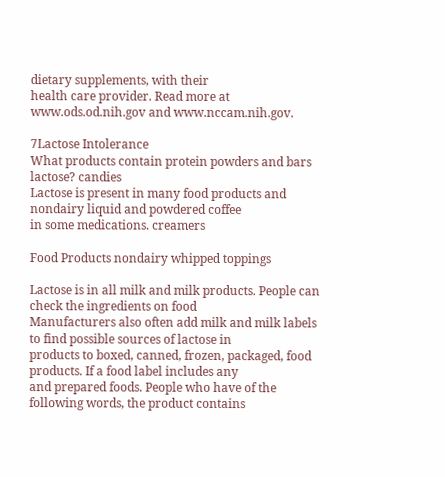dietary supplements, with their
health care provider. Read more at www.ods.od.nih.gov and www.nccam.nih.gov.

7Lactose Intolerance
What products contain protein powders and bars
lactose? candies
Lactose is present in many food products and nondairy liquid and powdered coffee
in some medications. creamers

Food Products nondairy whipped toppings

Lactose is in all milk and milk products. People can check the ingredients on food
Manufacturers also often add milk and milk labels to find possible sources of lactose in
products to boxed, canned, frozen, packaged, food products. If a food label includes any
and prepared foods. People who have of the following words, the product contains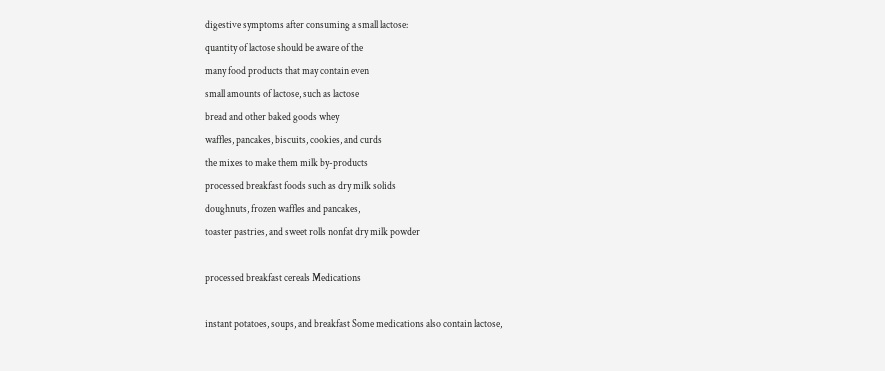digestive symptoms after consuming a small lactose:
quantity of lactose should be aware of the
many food products that may contain even
small amounts of lactose, such as lactose
bread and other baked goods whey
waffles, pancakes, biscuits, cookies, and curds
the mixes to make them milk by-products
processed breakfast foods such as dry milk solids
doughnuts, frozen waffles and pancakes,
toaster pastries, and sweet rolls nonfat dry milk powder

processed breakfast cereals Medications

instant potatoes, soups, and breakfast Some medications also contain lactose,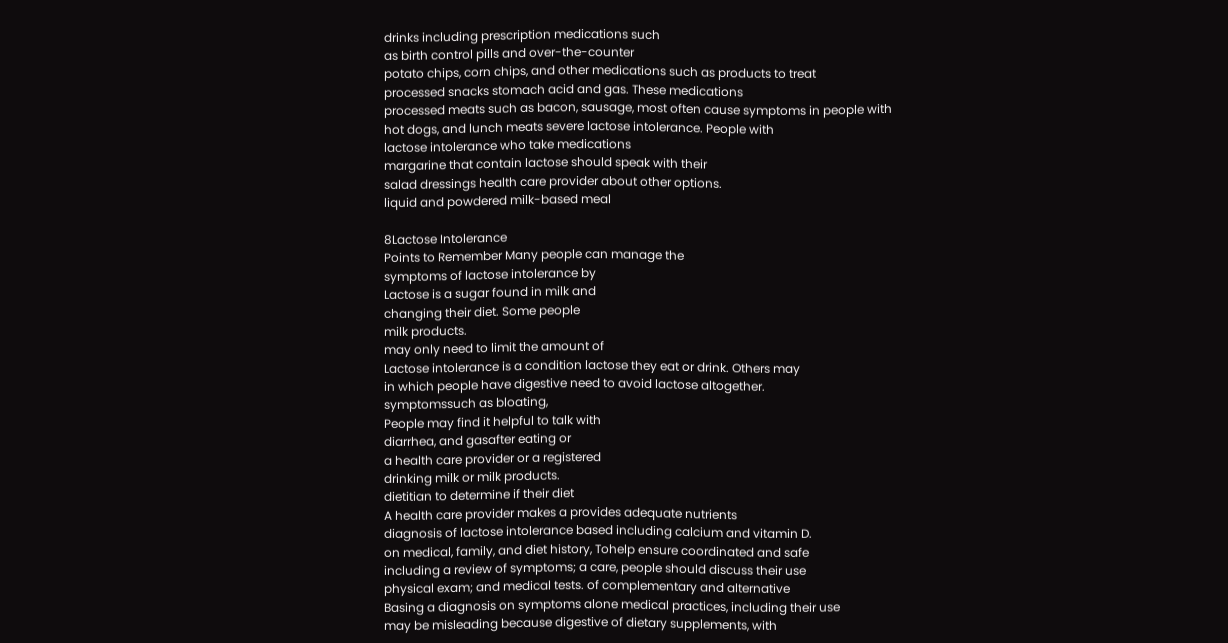drinks including prescription medications such
as birth control pills and over-the-counter
potato chips, corn chips, and other medications such as products to treat
processed snacks stomach acid and gas. These medications
processed meats such as bacon, sausage, most often cause symptoms in people with
hot dogs, and lunch meats severe lactose intolerance. People with
lactose intolerance who take medications
margarine that contain lactose should speak with their
salad dressings health care provider about other options.
liquid and powdered milk-based meal

8Lactose Intolerance
Points to Remember Many people can manage the
symptoms of lactose intolerance by
Lactose is a sugar found in milk and
changing their diet. Some people
milk products.
may only need to limit the amount of
Lactose intolerance is a condition lactose they eat or drink. Others may
in which people have digestive need to avoid lactose altogether.
symptomssuch as bloating,
People may find it helpful to talk with
diarrhea, and gasafter eating or
a health care provider or a registered
drinking milk or milk products.
dietitian to determine if their diet
A health care provider makes a provides adequate nutrients
diagnosis of lactose intolerance based including calcium and vitamin D.
on medical, family, and diet history, Tohelp ensure coordinated and safe
including a review of symptoms; a care, people should discuss their use
physical exam; and medical tests. of complementary and alternative
Basing a diagnosis on symptoms alone medical practices, including their use
may be misleading because digestive of dietary supplements, with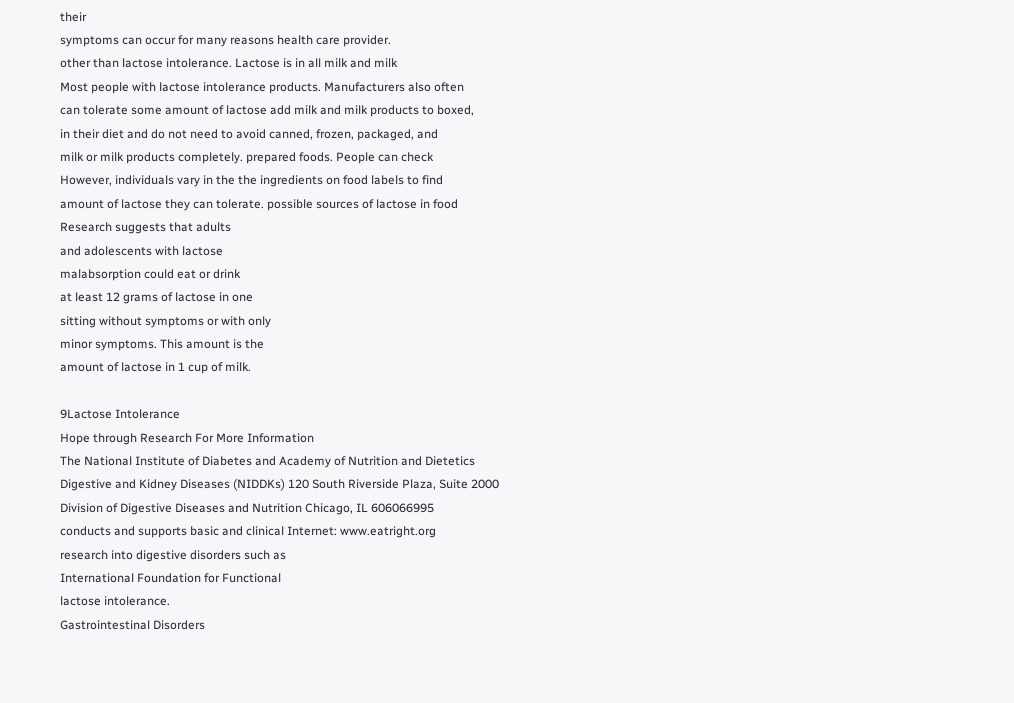their
symptoms can occur for many reasons health care provider.
other than lactose intolerance. Lactose is in all milk and milk
Most people with lactose intolerance products. Manufacturers also often
can tolerate some amount of lactose add milk and milk products to boxed,
in their diet and do not need to avoid canned, frozen, packaged, and
milk or milk products completely. prepared foods. People can check
However, individuals vary in the the ingredients on food labels to find
amount of lactose they can tolerate. possible sources of lactose in food
Research suggests that adults
and adolescents with lactose
malabsorption could eat or drink
at least 12 grams of lactose in one
sitting without symptoms or with only
minor symptoms. This amount is the
amount of lactose in 1 cup of milk.

9Lactose Intolerance
Hope through Research For More Information
The National Institute of Diabetes and Academy of Nutrition and Dietetics
Digestive and Kidney Diseases (NIDDKs) 120 South Riverside Plaza, Suite 2000
Division of Digestive Diseases and Nutrition Chicago, IL 606066995
conducts and supports basic and clinical Internet: www.eatright.org
research into digestive disorders such as
International Foundation for Functional
lactose intolerance.
Gastrointestinal Disorders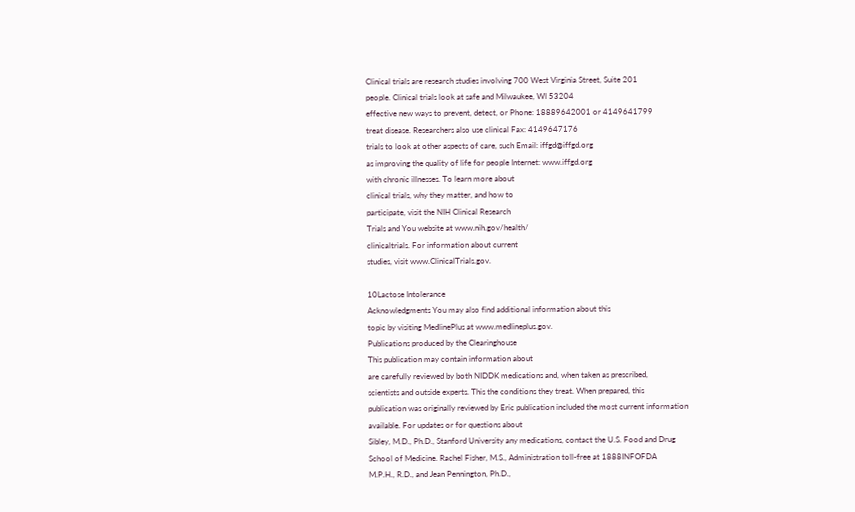Clinical trials are research studies involving 700 West Virginia Street, Suite 201
people. Clinical trials look at safe and Milwaukee, WI 53204
effective new ways to prevent, detect, or Phone: 18889642001 or 4149641799
treat disease. Researchers also use clinical Fax: 4149647176
trials to look at other aspects of care, such Email: iffgd@iffgd.org
as improving the quality of life for people Internet: www.iffgd.org
with chronic illnesses. To learn more about
clinical trials, why they matter, and how to
participate, visit the NIH Clinical Research
Trials and You website at www.nih.gov/health/
clinicaltrials. For information about current
studies, visit www.ClinicalTrials.gov.

10Lactose Intolerance
Acknowledgments You may also find additional information about this
topic by visiting MedlinePlus at www.medlineplus.gov.
Publications produced by the Clearinghouse
This publication may contain information about
are carefully reviewed by both NIDDK medications and, when taken as prescribed,
scientists and outside experts. This the conditions they treat. When prepared, this
publication was originally reviewed by Eric publication included the most current information
available. For updates or for questions about
Sibley, M.D., Ph.D., Stanford University any medications, contact the U.S. Food and Drug
School of Medicine. Rachel Fisher, M.S., Administration toll-free at 1888INFOFDA
M.P.H., R.D., and Jean Pennington, Ph.D.,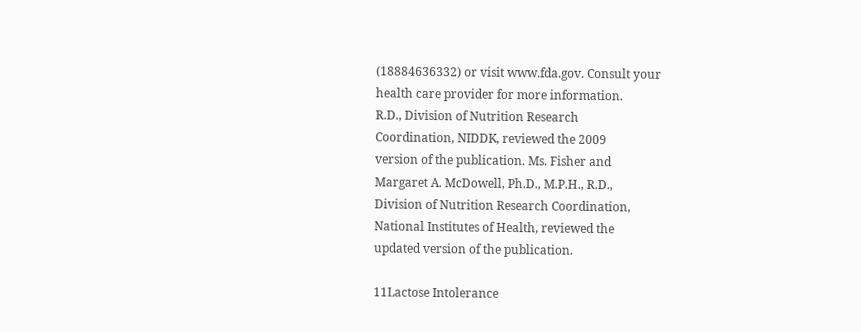(18884636332) or visit www.fda.gov. Consult your
health care provider for more information.
R.D., Division of Nutrition Research
Coordination, NIDDK, reviewed the 2009
version of the publication. Ms. Fisher and
Margaret A. McDowell, Ph.D., M.P.H., R.D.,
Division of Nutrition Research Coordination,
National Institutes of Health, reviewed the
updated version of the publication.

11Lactose Intolerance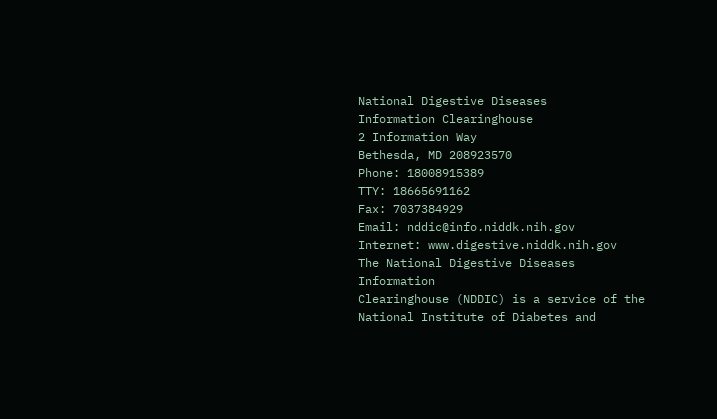National Digestive Diseases
Information Clearinghouse
2 Information Way
Bethesda, MD 208923570
Phone: 18008915389
TTY: 18665691162
Fax: 7037384929
Email: nddic@info.niddk.nih.gov
Internet: www.digestive.niddk.nih.gov
The National Digestive Diseases Information
Clearinghouse (NDDIC) is a service of the
National Institute of Diabetes and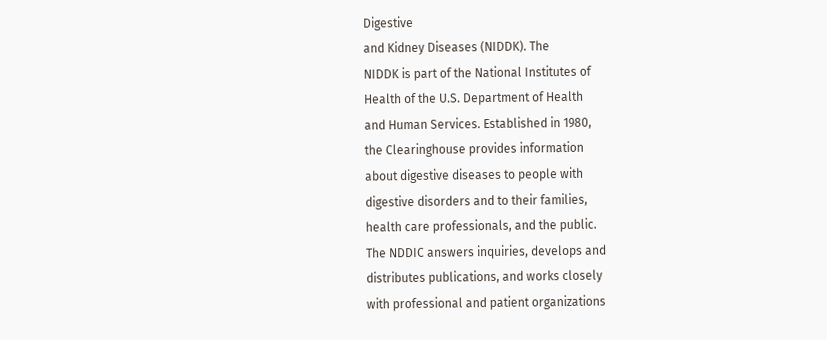Digestive
and Kidney Diseases (NIDDK). The
NIDDK is part of the National Institutes of
Health of the U.S. Department of Health
and Human Services. Established in 1980,
the Clearinghouse provides information
about digestive diseases to people with
digestive disorders and to their families,
health care professionals, and the public.
The NDDIC answers inquiries, develops and
distributes publications, and works closely
with professional and patient organizations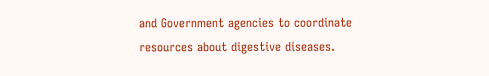and Government agencies to coordinate
resources about digestive diseases.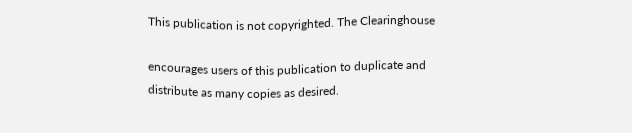This publication is not copyrighted. The Clearinghouse

encourages users of this publication to duplicate and
distribute as many copies as desired.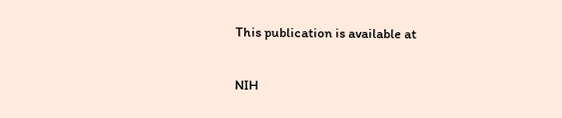This publication is available at

NIH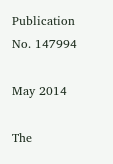Publication No. 147994

May 2014

The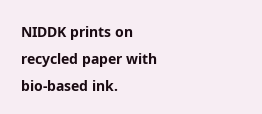NIDDK prints on recycled paper with bio-based ink.